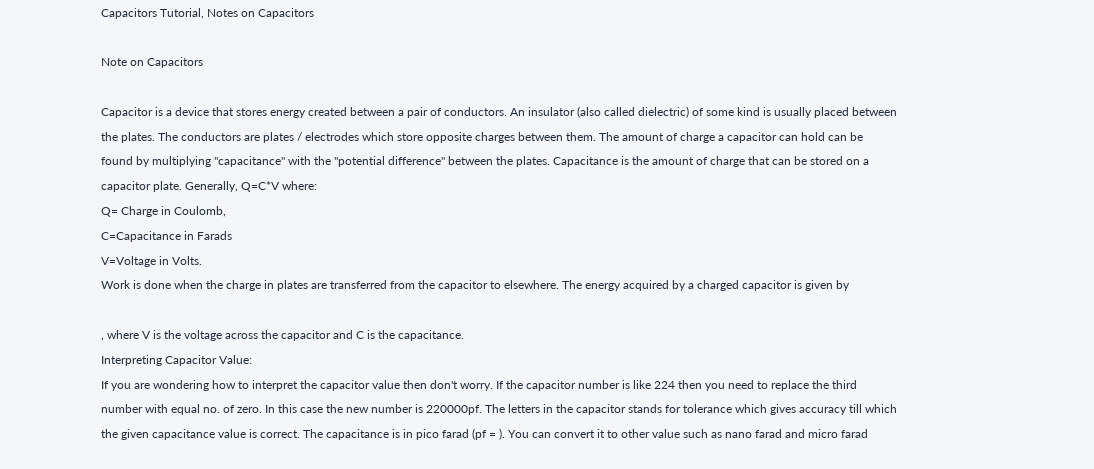Capacitors Tutorial, Notes on Capacitors

Note on Capacitors

Capacitor is a device that stores energy created between a pair of conductors. An insulator (also called dielectric) of some kind is usually placed between the plates. The conductors are plates / electrodes which store opposite charges between them. The amount of charge a capacitor can hold can be found by multiplying "capacitance" with the "potential difference" between the plates. Capacitance is the amount of charge that can be stored on a capacitor plate. Generally, Q=C*V where:
Q= Charge in Coulomb,
C=Capacitance in Farads
V=Voltage in Volts.
Work is done when the charge in plates are transferred from the capacitor to elsewhere. The energy acquired by a charged capacitor is given by

, where V is the voltage across the capacitor and C is the capacitance.
Interpreting Capacitor Value:
If you are wondering how to interpret the capacitor value then don't worry. If the capacitor number is like 224 then you need to replace the third number with equal no. of zero. In this case the new number is 220000pf. The letters in the capacitor stands for tolerance which gives accuracy till which the given capacitance value is correct. The capacitance is in pico farad (pf = ). You can convert it to other value such as nano farad and micro farad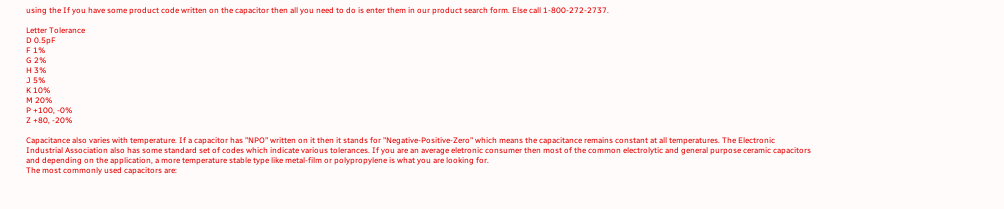using the If you have some product code written on the capacitor then all you need to do is enter them in our product search form. Else call 1-800-272-2737.

Letter Tolerance
D 0.5pF
F 1%
G 2%
H 3%
J 5%
K 10%
M 20%
P +100, -0%
Z +80, -20%

Capacitance also varies with temperature. If a capacitor has "NPO" written on it then it stands for "Negative-Positive-Zero" which means the capacitance remains constant at all temperatures. The Electronic Industrial Association also has some standard set of codes which indicate various tolerances. If you are an average eletronic consumer then most of the common electrolytic and general purpose ceramic capacitors and depending on the application, a more temperature stable type like metal-film or polypropylene is what you are looking for.
The most commonly used capacitors are: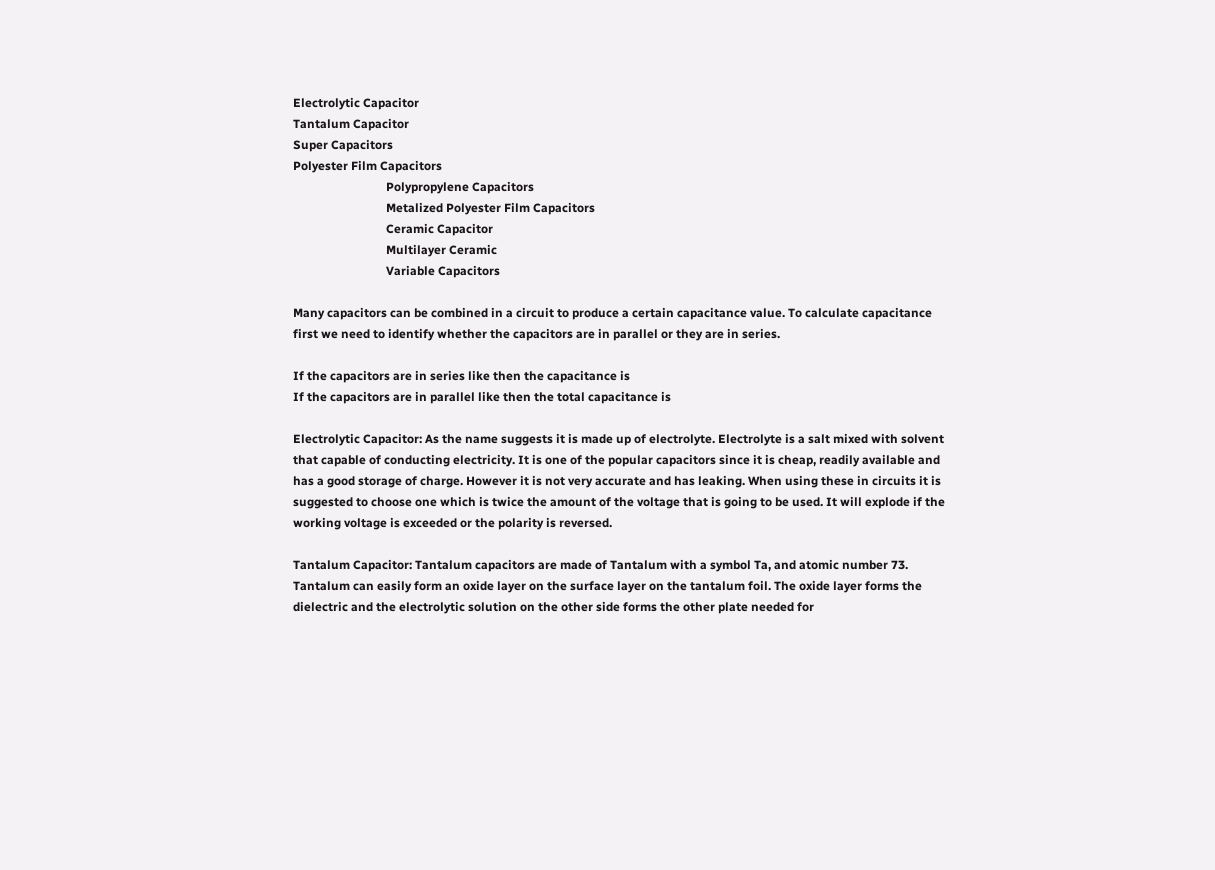Electrolytic Capacitor
Tantalum Capacitor
Super Capacitors
Polyester Film Capacitors
                               Polypropylene Capacitors
                               Metalized Polyester Film Capacitors
                               Ceramic Capacitor
                               Multilayer Ceramic
                               Variable Capacitors

Many capacitors can be combined in a circuit to produce a certain capacitance value. To calculate capacitance first we need to identify whether the capacitors are in parallel or they are in series.

If the capacitors are in series like then the capacitance is
If the capacitors are in parallel like then the total capacitance is

Electrolytic Capacitor: As the name suggests it is made up of electrolyte. Electrolyte is a salt mixed with solvent that capable of conducting electricity. It is one of the popular capacitors since it is cheap, readily available and has a good storage of charge. However it is not very accurate and has leaking. When using these in circuits it is suggested to choose one which is twice the amount of the voltage that is going to be used. It will explode if the working voltage is exceeded or the polarity is reversed.

Tantalum Capacitor: Tantalum capacitors are made of Tantalum with a symbol Ta, and atomic number 73. Tantalum can easily form an oxide layer on the surface layer on the tantalum foil. The oxide layer forms the dielectric and the electrolytic solution on the other side forms the other plate needed for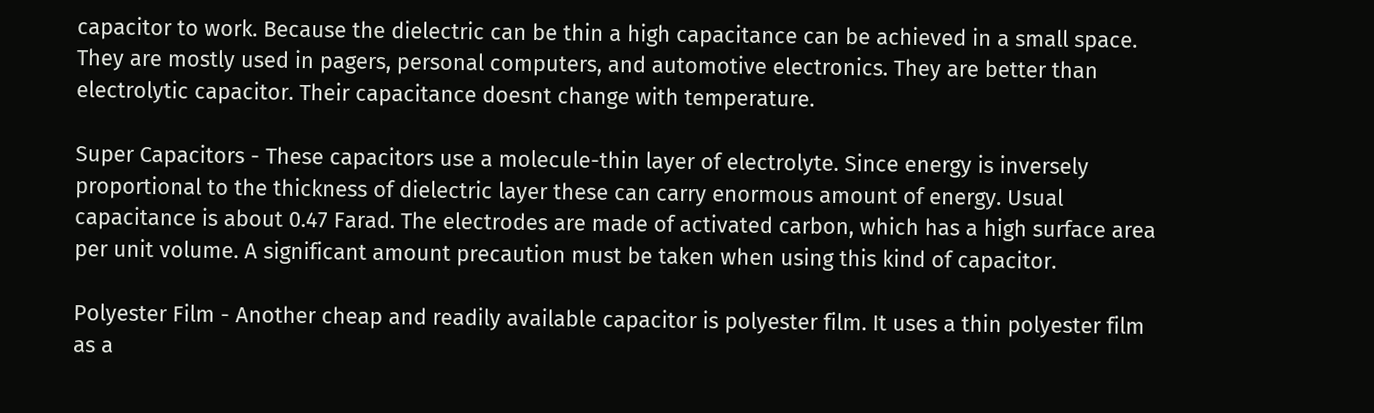capacitor to work. Because the dielectric can be thin a high capacitance can be achieved in a small space. They are mostly used in pagers, personal computers, and automotive electronics. They are better than electrolytic capacitor. Their capacitance doesnt change with temperature.

Super Capacitors - These capacitors use a molecule-thin layer of electrolyte. Since energy is inversely proportional to the thickness of dielectric layer these can carry enormous amount of energy. Usual capacitance is about 0.47 Farad. The electrodes are made of activated carbon, which has a high surface area per unit volume. A significant amount precaution must be taken when using this kind of capacitor.

Polyester Film - Another cheap and readily available capacitor is polyester film. It uses a thin polyester film as a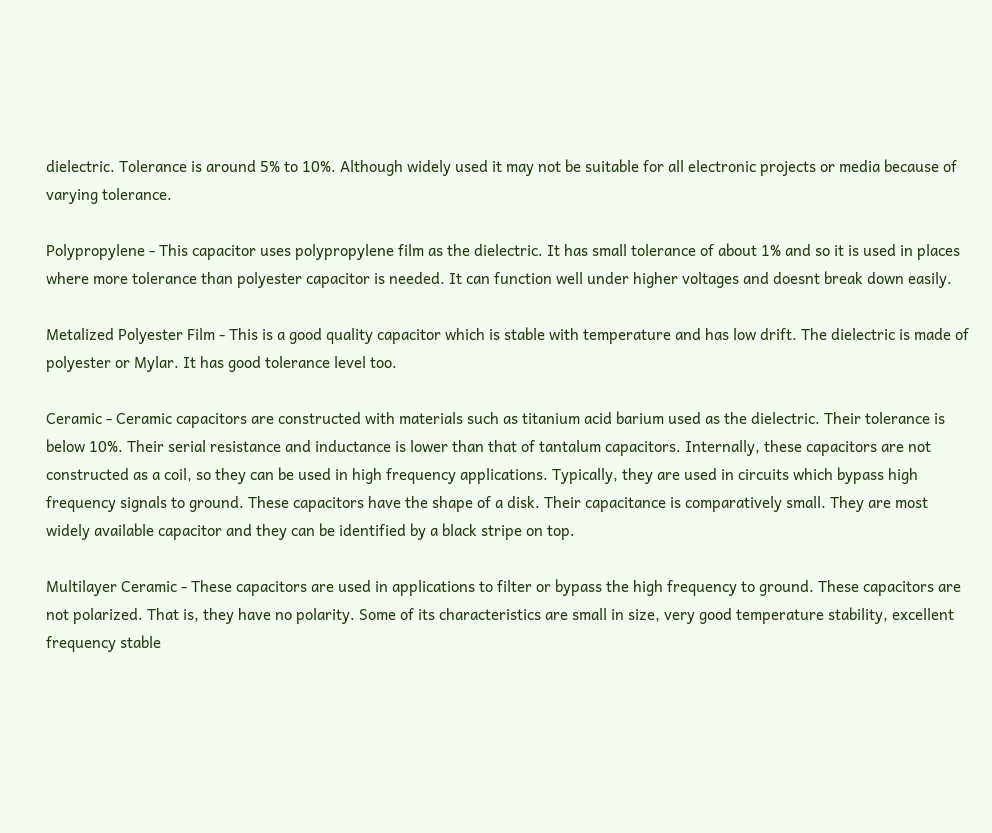dielectric. Tolerance is around 5% to 10%. Although widely used it may not be suitable for all electronic projects or media because of varying tolerance.

Polypropylene - This capacitor uses polypropylene film as the dielectric. It has small tolerance of about 1% and so it is used in places where more tolerance than polyester capacitor is needed. It can function well under higher voltages and doesnt break down easily.

Metalized Polyester Film - This is a good quality capacitor which is stable with temperature and has low drift. The dielectric is made of polyester or Mylar. It has good tolerance level too.

Ceramic - Ceramic capacitors are constructed with materials such as titanium acid barium used as the dielectric. Their tolerance is below 10%. Their serial resistance and inductance is lower than that of tantalum capacitors. Internally, these capacitors are not constructed as a coil, so they can be used in high frequency applications. Typically, they are used in circuits which bypass high frequency signals to ground. These capacitors have the shape of a disk. Their capacitance is comparatively small. They are most widely available capacitor and they can be identified by a black stripe on top.

Multilayer Ceramic - These capacitors are used in applications to filter or bypass the high frequency to ground. These capacitors are not polarized. That is, they have no polarity. Some of its characteristics are small in size, very good temperature stability, excellent frequency stable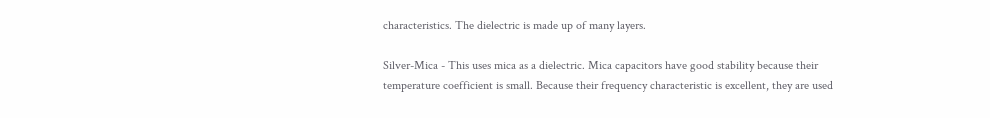characteristics. The dielectric is made up of many layers.

Silver-Mica - This uses mica as a dielectric. Mica capacitors have good stability because their temperature coefficient is small. Because their frequency characteristic is excellent, they are used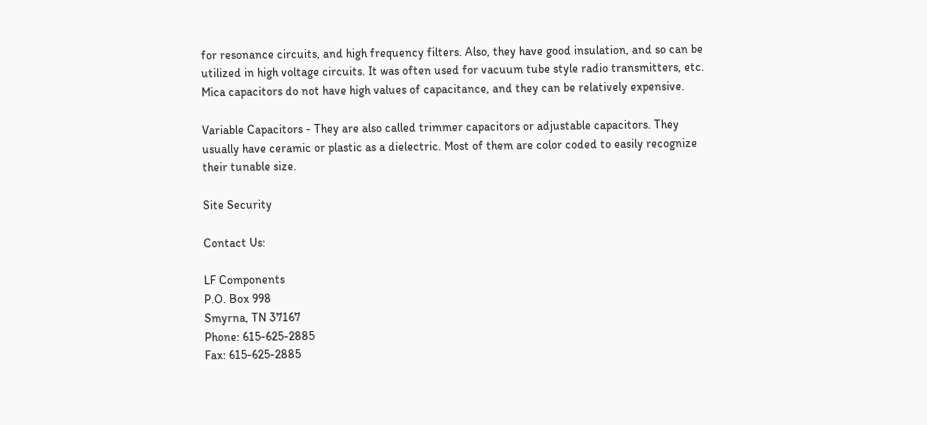for resonance circuits, and high frequency filters. Also, they have good insulation, and so can be utilized in high voltage circuits. It was often used for vacuum tube style radio transmitters, etc. Mica capacitors do not have high values of capacitance, and they can be relatively expensive.

Variable Capacitors - They are also called trimmer capacitors or adjustable capacitors. They usually have ceramic or plastic as a dielectric. Most of them are color coded to easily recognize their tunable size.

Site Security

Contact Us:

LF Components
P.O. Box 998
Smyrna, TN 37167
Phone: 615-625-2885
Fax: 615-625-2885